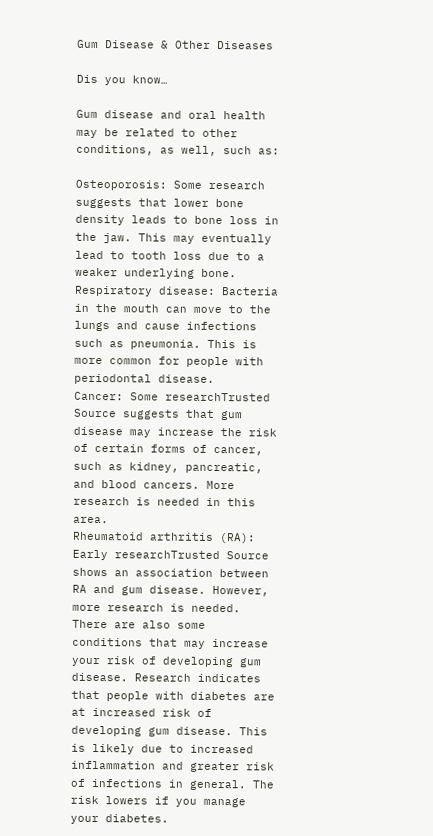Gum Disease & Other Diseases

Dis you know…

Gum disease and oral health may be related to other conditions, as well, such as:

Osteoporosis: Some research suggests that lower bone density leads to bone loss in the jaw. This may eventually lead to tooth loss due to a weaker underlying bone.
Respiratory disease: Bacteria in the mouth can move to the lungs and cause infections such as pneumonia. This is more common for people with periodontal disease.
Cancer: Some researchTrusted Source suggests that gum disease may increase the risk of certain forms of cancer, such as kidney, pancreatic, and blood cancers. More research is needed in this area.
Rheumatoid arthritis (RA): Early researchTrusted Source shows an association between RA and gum disease. However, more research is needed.
There are also some conditions that may increase your risk of developing gum disease. Research indicates that people with diabetes are at increased risk of developing gum disease. This is likely due to increased inflammation and greater risk of infections in general. The risk lowers if you manage your diabetes.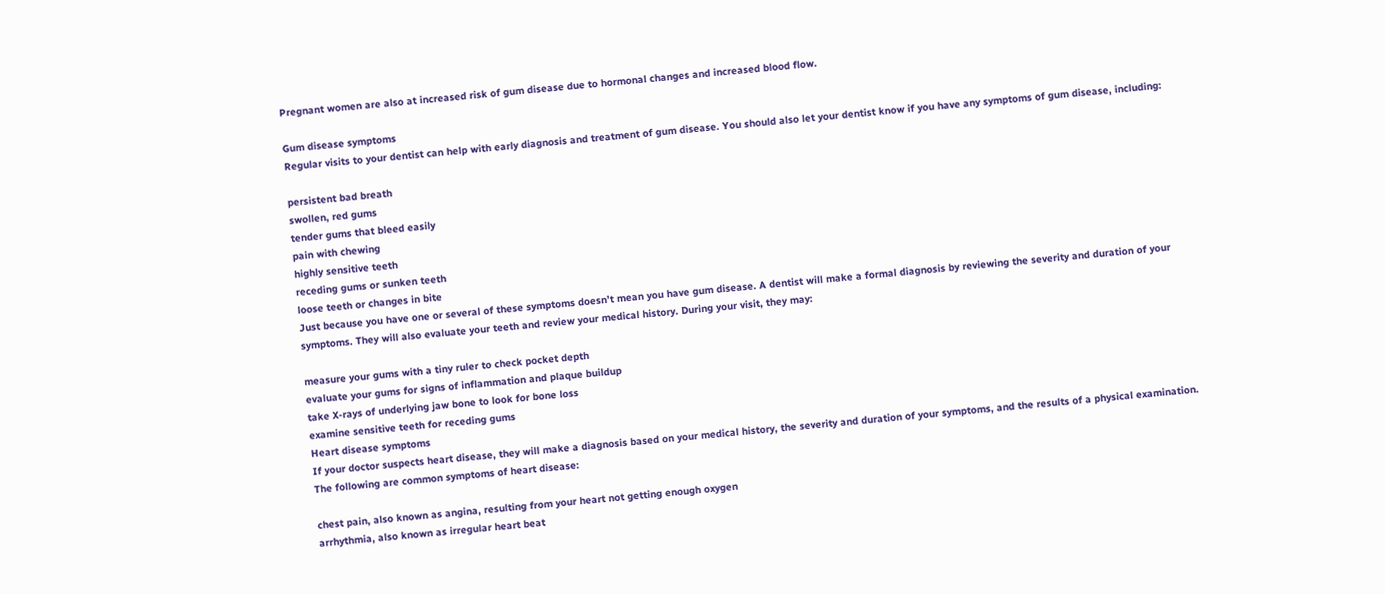Pregnant women are also at increased risk of gum disease due to hormonal changes and increased blood flow.

Gum disease symptoms
Regular visits to your dentist can help with early diagnosis and treatment of gum disease. You should also let your dentist know if you have any symptoms of gum disease, including:

persistent bad breath
swollen, red gums
tender gums that bleed easily
pain with chewing
highly sensitive teeth
receding gums or sunken teeth
loose teeth or changes in bite
Just because you have one or several of these symptoms doesn’t mean you have gum disease. A dentist will make a formal diagnosis by reviewing the severity and duration of your symptoms. They will also evaluate your teeth and review your medical history. During your visit, they may:

measure your gums with a tiny ruler to check pocket depth
evaluate your gums for signs of inflammation and plaque buildup
take X-rays of underlying jaw bone to look for bone loss
examine sensitive teeth for receding gums
Heart disease symptoms
If your doctor suspects heart disease, they will make a diagnosis based on your medical history, the severity and duration of your symptoms, and the results of a physical examination. The following are common symptoms of heart disease:

chest pain, also known as angina, resulting from your heart not getting enough oxygen
arrhythmia, also known as irregular heart beat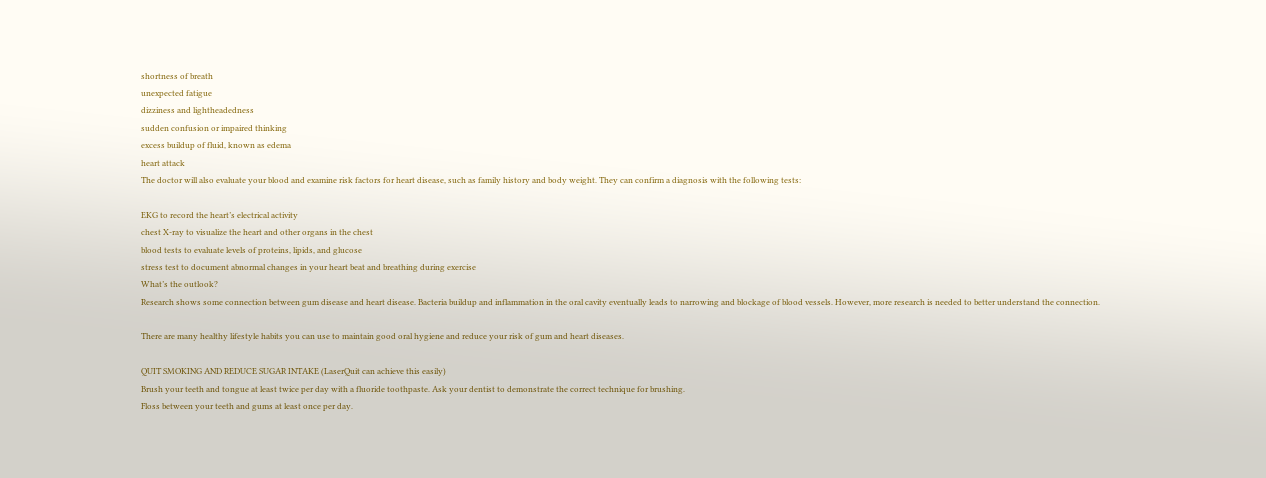shortness of breath
unexpected fatigue
dizziness and lightheadedness
sudden confusion or impaired thinking
excess buildup of fluid, known as edema
heart attack
The doctor will also evaluate your blood and examine risk factors for heart disease, such as family history and body weight. They can confirm a diagnosis with the following tests:

EKG to record the heart’s electrical activity
chest X-ray to visualize the heart and other organs in the chest
blood tests to evaluate levels of proteins, lipids, and glucose
stress test to document abnormal changes in your heart beat and breathing during exercise
What’s the outlook?
Research shows some connection between gum disease and heart disease. Bacteria buildup and inflammation in the oral cavity eventually leads to narrowing and blockage of blood vessels. However, more research is needed to better understand the connection.

There are many healthy lifestyle habits you can use to maintain good oral hygiene and reduce your risk of gum and heart diseases.

QUIT SMOKING AND REDUCE SUGAR INTAKE (LaserQuit can achieve this easily)
Brush your teeth and tongue at least twice per day with a fluoride toothpaste. Ask your dentist to demonstrate the correct technique for brushing.
Floss between your teeth and gums at least once per day.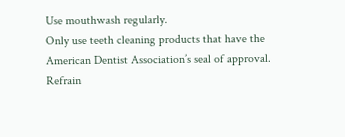Use mouthwash regularly.
Only use teeth cleaning products that have the American Dentist Association’s seal of approval.
Refrain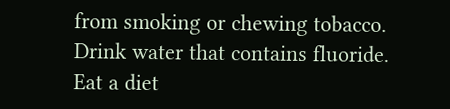from smoking or chewing tobacco.
Drink water that contains fluoride.
Eat a diet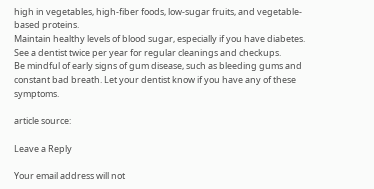high in vegetables, high-fiber foods, low-sugar fruits, and vegetable-based proteins.
Maintain healthy levels of blood sugar, especially if you have diabetes.
See a dentist twice per year for regular cleanings and checkups.
Be mindful of early signs of gum disease, such as bleeding gums and constant bad breath. Let your dentist know if you have any of these symptoms.

article source:

Leave a Reply

Your email address will not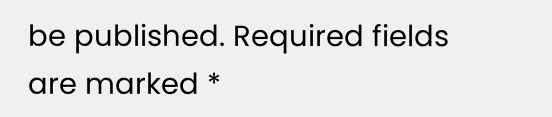be published. Required fields are marked *